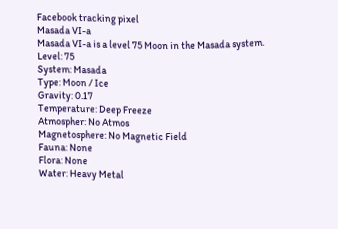Facebook tracking pixel
Masada VI-a
Masada VI-a is a level 75 Moon in the Masada system.
Level: 75
System: Masada
Type: Moon / Ice
Gravity: 0.17
Temperature: Deep Freeze
Atmospher: No Atmos
Magnetosphere: No Magnetic Field
Fauna: None
Flora: None
Water: Heavy Metal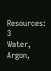Resources: 3
Water, Argon,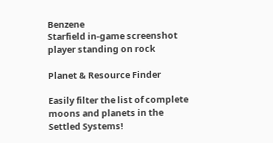Benzene
Starfield in-game screenshot player standing on rock

Planet & Resource Finder

Easily filter the list of complete moons and planets in the Settled Systems!